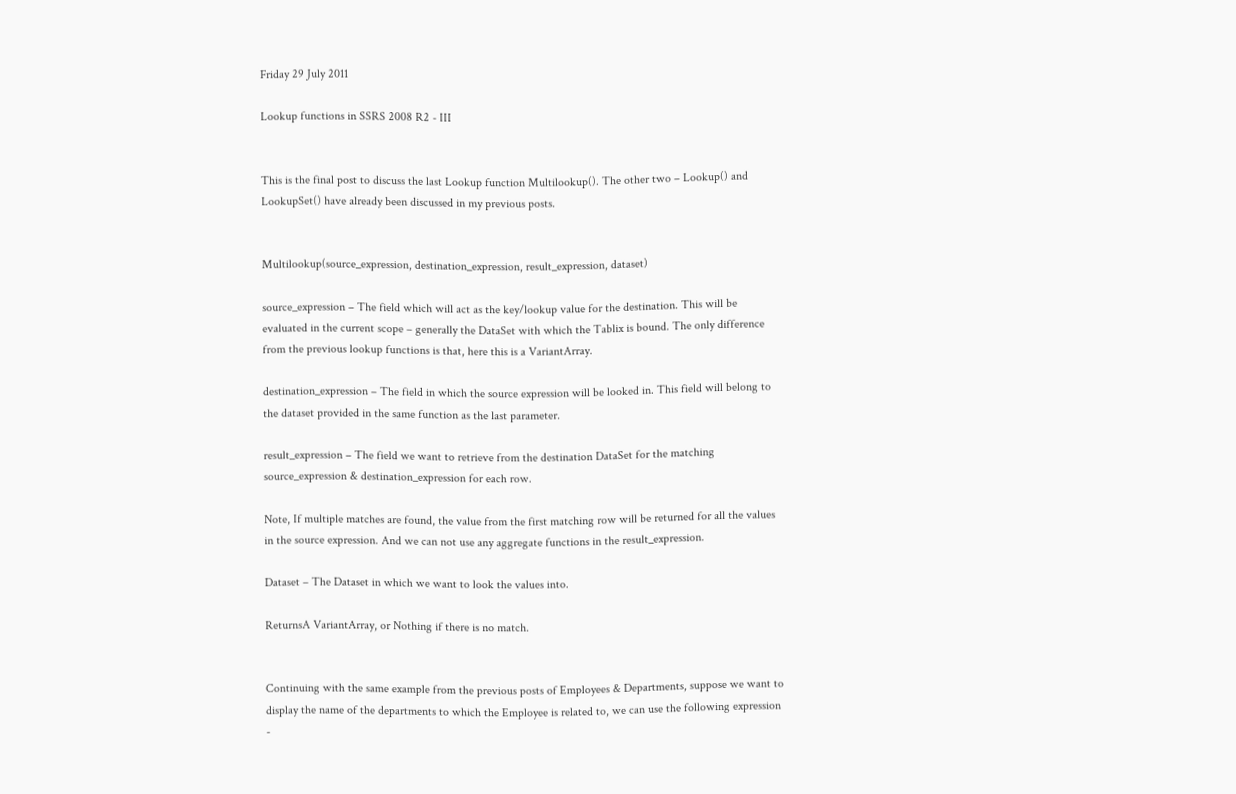Friday 29 July 2011

Lookup functions in SSRS 2008 R2 - III


This is the final post to discuss the last Lookup function Multilookup(). The other two – Lookup() and LookupSet() have already been discussed in my previous posts.


Multilookup(source_expression, destination_expression, result_expression, dataset)

source_expression – The field which will act as the key/lookup value for the destination. This will be evaluated in the current scope – generally the DataSet with which the Tablix is bound. The only difference from the previous lookup functions is that, here this is a VariantArray.

destination_expression – The field in which the source expression will be looked in. This field will belong to the dataset provided in the same function as the last parameter.

result_expression – The field we want to retrieve from the destination DataSet for the matching source_expression & destination_expression for each row.

Note, If multiple matches are found, the value from the first matching row will be returned for all the values in the source expression. And we can not use any aggregate functions in the result_expression.

Dataset – The Dataset in which we want to look the values into.

ReturnsA VariantArray, or Nothing if there is no match.


Continuing with the same example from the previous posts of Employees & Departments, suppose we want to display the name of the departments to which the Employee is related to, we can use the following expression -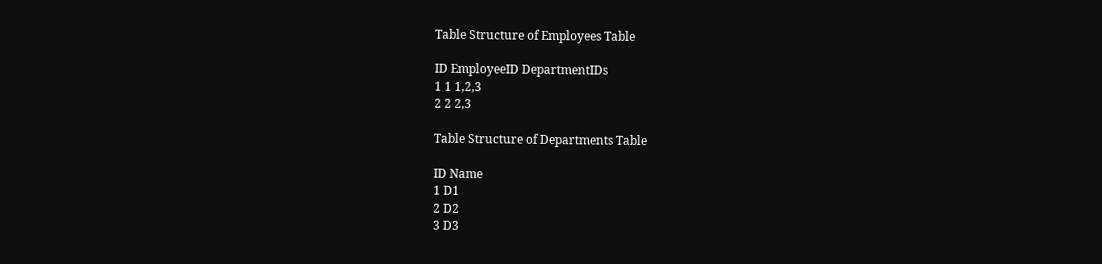Table Structure of Employees Table

ID EmployeeID DepartmentIDs
1 1 1,2,3
2 2 2,3

Table Structure of Departments Table

ID Name
1 D1
2 D2
3 D3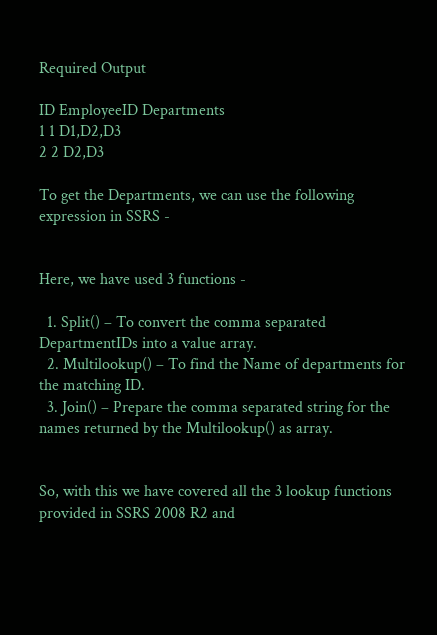Required Output

ID EmployeeID Departments
1 1 D1,D2,D3
2 2 D2,D3

To get the Departments, we can use the following expression in SSRS -


Here, we have used 3 functions -

  1. Split() – To convert the comma separated DepartmentIDs into a value array.
  2. Multilookup() – To find the Name of departments for the matching ID.
  3. Join() – Prepare the comma separated string for the names returned by the Multilookup() as array.


So, with this we have covered all the 3 lookup functions provided in SSRS 2008 R2 and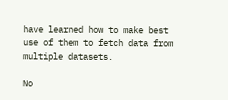have learned how to make best use of them to fetch data from multiple datasets.

No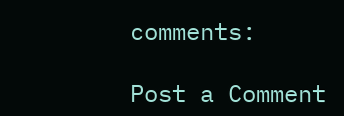comments:

Post a Comment